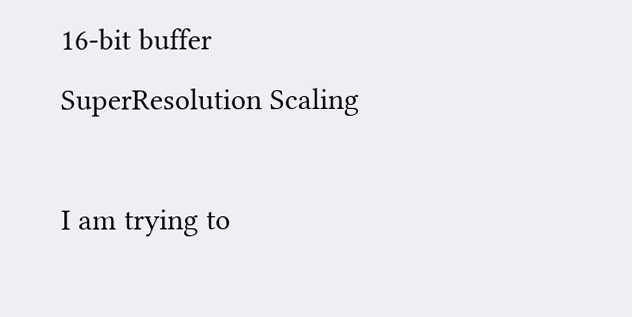16-bit buffer SuperResolution Scaling

I am trying to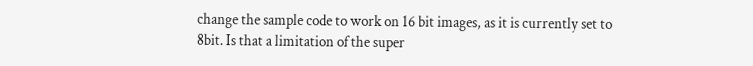change the sample code to work on 16 bit images, as it is currently set to 8bit. Is that a limitation of the super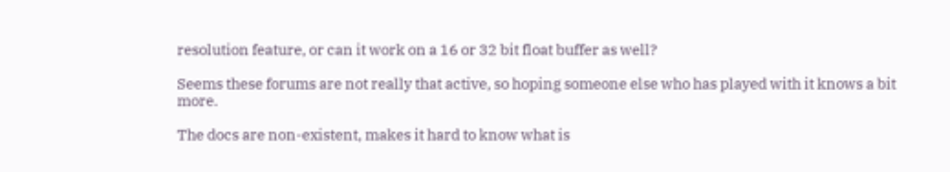resolution feature, or can it work on a 16 or 32 bit float buffer as well?

Seems these forums are not really that active, so hoping someone else who has played with it knows a bit more.

The docs are non-existent, makes it hard to know what is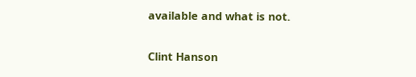available and what is not.

Clint Hanson